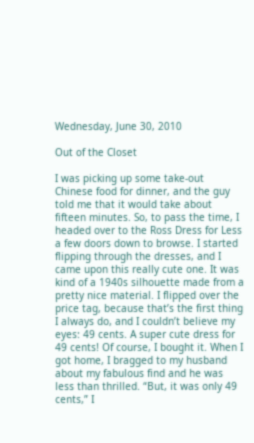Wednesday, June 30, 2010

Out of the Closet

I was picking up some take-out Chinese food for dinner, and the guy told me that it would take about fifteen minutes. So, to pass the time, I headed over to the Ross Dress for Less a few doors down to browse. I started flipping through the dresses, and I came upon this really cute one. It was kind of a 1940s silhouette made from a pretty nice material. I flipped over the price tag, because that’s the first thing I always do, and I couldn’t believe my eyes: 49 cents. A super cute dress for 49 cents! Of course, I bought it. When I got home, I bragged to my husband about my fabulous find and he was less than thrilled. “But, it was only 49 cents,” I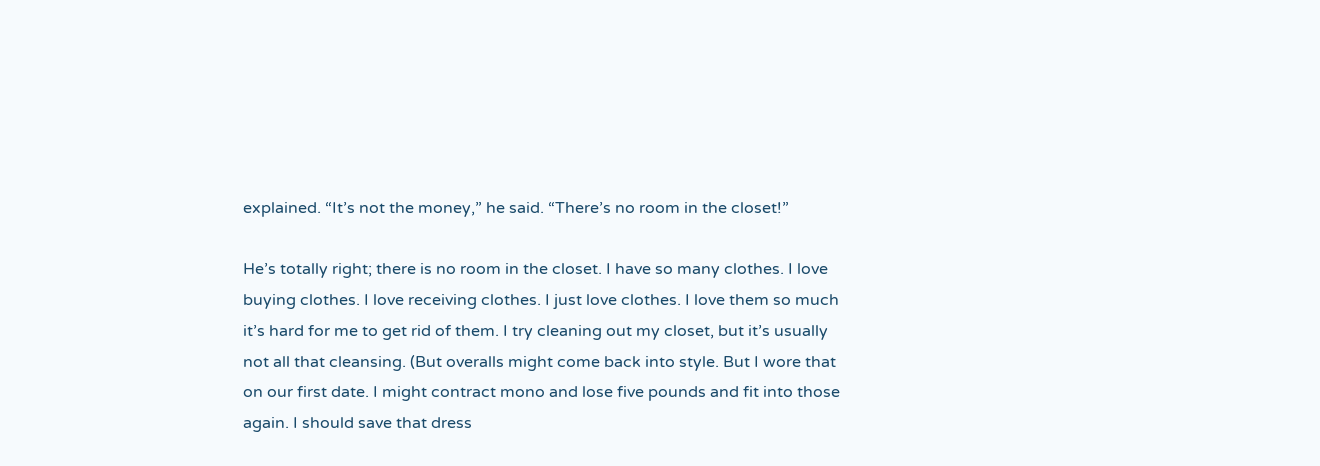explained. “It’s not the money,” he said. “There’s no room in the closet!”

He’s totally right; there is no room in the closet. I have so many clothes. I love buying clothes. I love receiving clothes. I just love clothes. I love them so much it’s hard for me to get rid of them. I try cleaning out my closet, but it’s usually not all that cleansing. (But overalls might come back into style. But I wore that on our first date. I might contract mono and lose five pounds and fit into those again. I should save that dress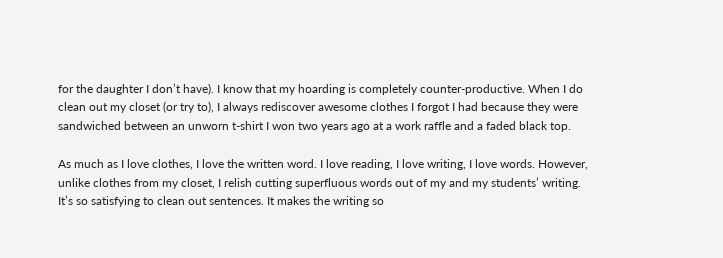for the daughter I don’t have). I know that my hoarding is completely counter-productive. When I do clean out my closet (or try to), I always rediscover awesome clothes I forgot I had because they were sandwiched between an unworn t-shirt I won two years ago at a work raffle and a faded black top.

As much as I love clothes, I love the written word. I love reading, I love writing, I love words. However, unlike clothes from my closet, I relish cutting superfluous words out of my and my students’ writing. It’s so satisfying to clean out sentences. It makes the writing so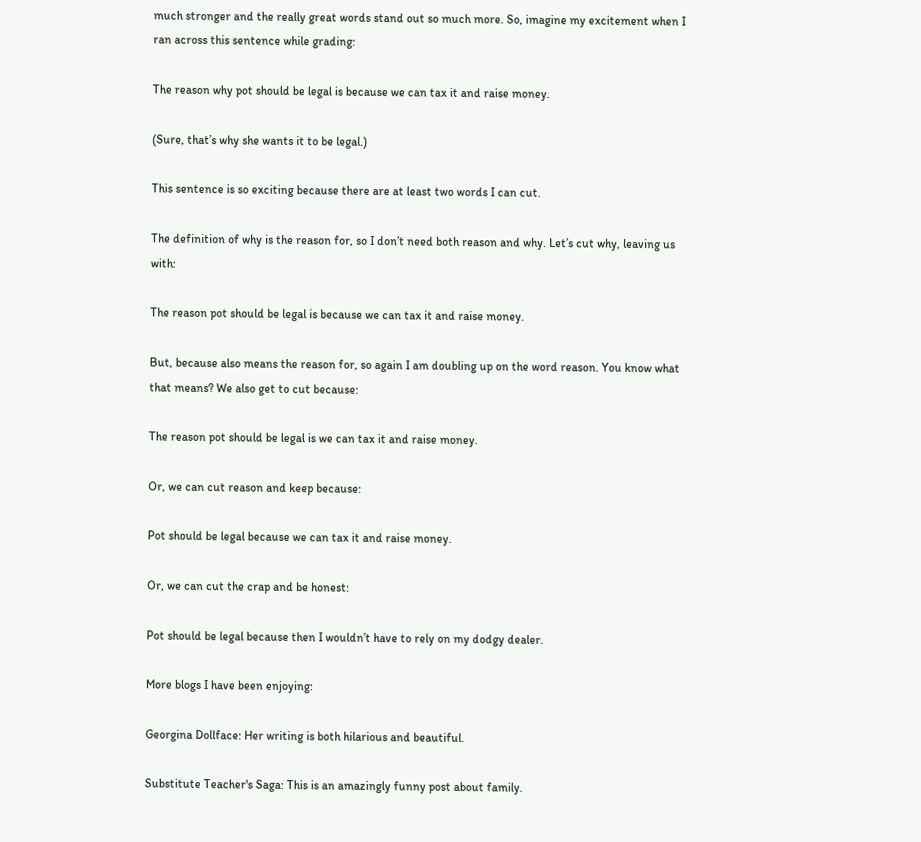much stronger and the really great words stand out so much more. So, imagine my excitement when I ran across this sentence while grading:

The reason why pot should be legal is because we can tax it and raise money.

(Sure, that’s why she wants it to be legal.)

This sentence is so exciting because there are at least two words I can cut.

The definition of why is the reason for, so I don’t need both reason and why. Let’s cut why, leaving us with:

The reason pot should be legal is because we can tax it and raise money.

But, because also means the reason for, so again I am doubling up on the word reason. You know what that means? We also get to cut because:

The reason pot should be legal is we can tax it and raise money.

Or, we can cut reason and keep because:

Pot should be legal because we can tax it and raise money.

Or, we can cut the crap and be honest:

Pot should be legal because then I wouldn’t have to rely on my dodgy dealer.

More blogs I have been enjoying:

Georgina Dollface: Her writing is both hilarious and beautiful.

Substitute Teacher's Saga: This is an amazingly funny post about family.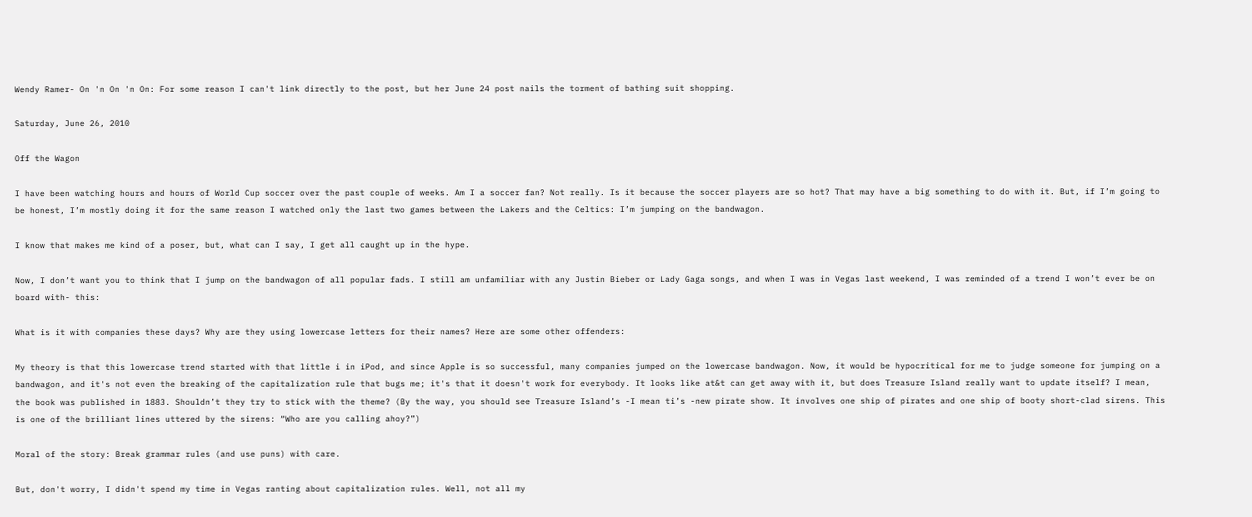Wendy Ramer- On 'n On 'n On: For some reason I can't link directly to the post, but her June 24 post nails the torment of bathing suit shopping.

Saturday, June 26, 2010

Off the Wagon

I have been watching hours and hours of World Cup soccer over the past couple of weeks. Am I a soccer fan? Not really. Is it because the soccer players are so hot? That may have a big something to do with it. But, if I’m going to be honest, I’m mostly doing it for the same reason I watched only the last two games between the Lakers and the Celtics: I’m jumping on the bandwagon.

I know that makes me kind of a poser, but, what can I say, I get all caught up in the hype.

Now, I don’t want you to think that I jump on the bandwagon of all popular fads. I still am unfamiliar with any Justin Bieber or Lady Gaga songs, and when I was in Vegas last weekend, I was reminded of a trend I won’t ever be on board with- this:

What is it with companies these days? Why are they using lowercase letters for their names? Here are some other offenders:

My theory is that this lowercase trend started with that little i in iPod, and since Apple is so successful, many companies jumped on the lowercase bandwagon. Now, it would be hypocritical for me to judge someone for jumping on a bandwagon, and it's not even the breaking of the capitalization rule that bugs me; it's that it doesn't work for everybody. It looks like at&t can get away with it, but does Treasure Island really want to update itself? I mean, the book was published in 1883. Shouldn’t they try to stick with the theme? (By the way, you should see Treasure Island’s -I mean ti’s -new pirate show. It involves one ship of pirates and one ship of booty short-clad sirens. This is one of the brilliant lines uttered by the sirens: “Who are you calling ahoy?”)

Moral of the story: Break grammar rules (and use puns) with care.

But, don't worry, I didn't spend my time in Vegas ranting about capitalization rules. Well, not all my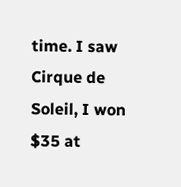time. I saw Cirque de Soleil, I won $35 at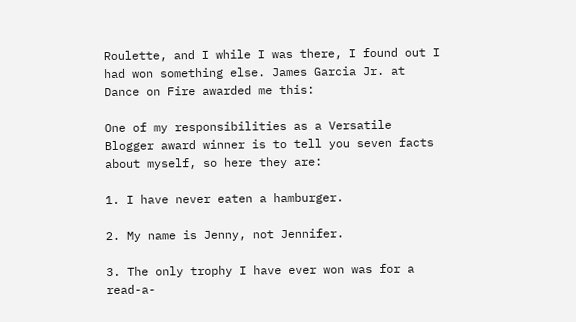Roulette, and I while I was there, I found out I had won something else. James Garcia Jr. at Dance on Fire awarded me this:

One of my responsibilities as a Versatile Blogger award winner is to tell you seven facts about myself, so here they are:

1. I have never eaten a hamburger.

2. My name is Jenny, not Jennifer.

3. The only trophy I have ever won was for a read-a-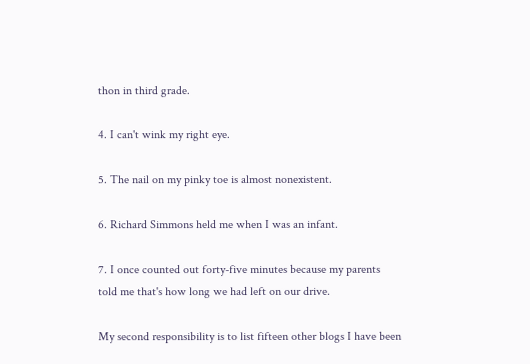thon in third grade.

4. I can't wink my right eye.

5. The nail on my pinky toe is almost nonexistent.

6. Richard Simmons held me when I was an infant.

7. I once counted out forty-five minutes because my parents told me that's how long we had left on our drive.

My second responsibility is to list fifteen other blogs I have been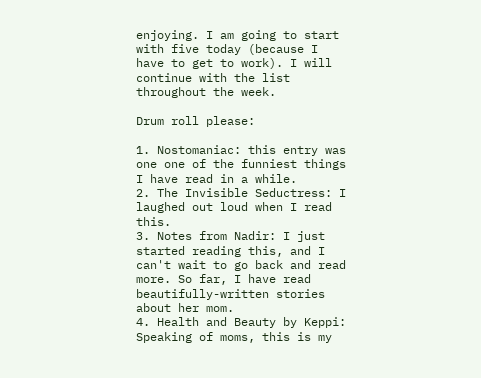enjoying. I am going to start with five today (because I have to get to work). I will continue with the list throughout the week.

Drum roll please:

1. Nostomaniac: this entry was one one of the funniest things I have read in a while.
2. The Invisible Seductress: I laughed out loud when I read this.
3. Notes from Nadir: I just started reading this, and I can't wait to go back and read more. So far, I have read beautifully-written stories about her mom.
4. Health and Beauty by Keppi: Speaking of moms, this is my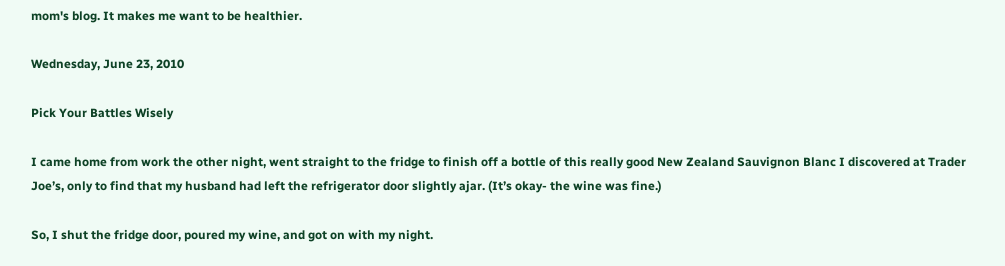mom's blog. It makes me want to be healthier.

Wednesday, June 23, 2010

Pick Your Battles Wisely

I came home from work the other night, went straight to the fridge to finish off a bottle of this really good New Zealand Sauvignon Blanc I discovered at Trader Joe’s, only to find that my husband had left the refrigerator door slightly ajar. (It’s okay- the wine was fine.)

So, I shut the fridge door, poured my wine, and got on with my night.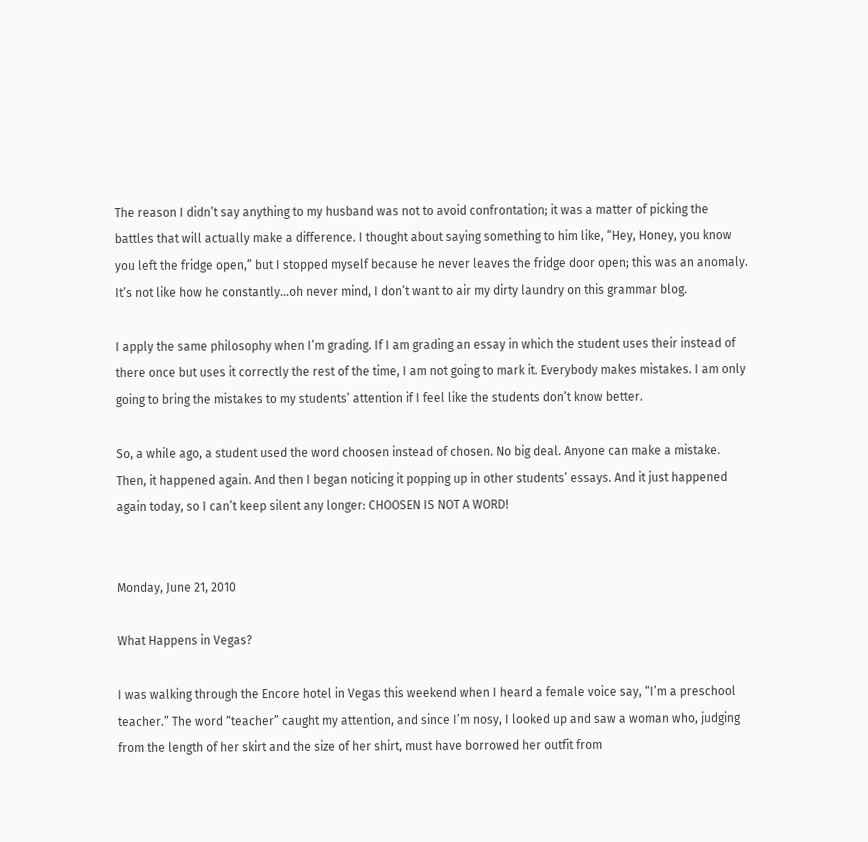The reason I didn’t say anything to my husband was not to avoid confrontation; it was a matter of picking the battles that will actually make a difference. I thought about saying something to him like, “Hey, Honey, you know you left the fridge open,” but I stopped myself because he never leaves the fridge door open; this was an anomaly. It’s not like how he constantly…oh never mind, I don’t want to air my dirty laundry on this grammar blog.

I apply the same philosophy when I’m grading. If I am grading an essay in which the student uses their instead of there once but uses it correctly the rest of the time, I am not going to mark it. Everybody makes mistakes. I am only going to bring the mistakes to my students’ attention if I feel like the students don’t know better.

So, a while ago, a student used the word choosen instead of chosen. No big deal. Anyone can make a mistake. Then, it happened again. And then I began noticing it popping up in other students’ essays. And it just happened again today, so I can’t keep silent any longer: CHOOSEN IS NOT A WORD!


Monday, June 21, 2010

What Happens in Vegas?

I was walking through the Encore hotel in Vegas this weekend when I heard a female voice say, “I’m a preschool teacher.” The word “teacher” caught my attention, and since I’m nosy, I looked up and saw a woman who, judging from the length of her skirt and the size of her shirt, must have borrowed her outfit from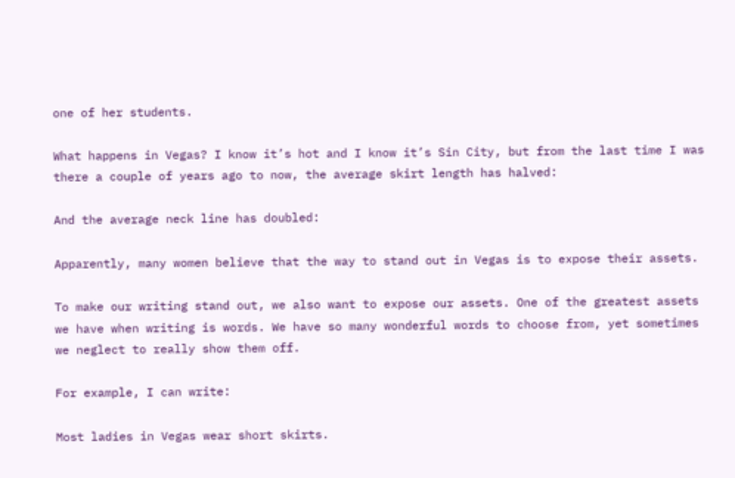one of her students.

What happens in Vegas? I know it’s hot and I know it’s Sin City, but from the last time I was there a couple of years ago to now, the average skirt length has halved:

And the average neck line has doubled:

Apparently, many women believe that the way to stand out in Vegas is to expose their assets.

To make our writing stand out, we also want to expose our assets. One of the greatest assets we have when writing is words. We have so many wonderful words to choose from, yet sometimes we neglect to really show them off.

For example, I can write:

Most ladies in Vegas wear short skirts.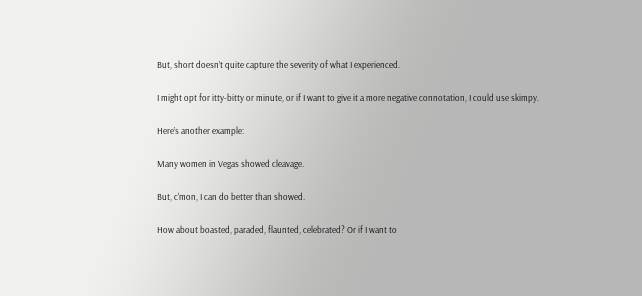But, short doesn’t quite capture the severity of what I experienced.

I might opt for itty-bitty or minute, or if I want to give it a more negative connotation, I could use skimpy.

Here’s another example:

Many women in Vegas showed cleavage.

But, c'mon, I can do better than showed.

How about boasted, paraded, flaunted, celebrated? Or if I want to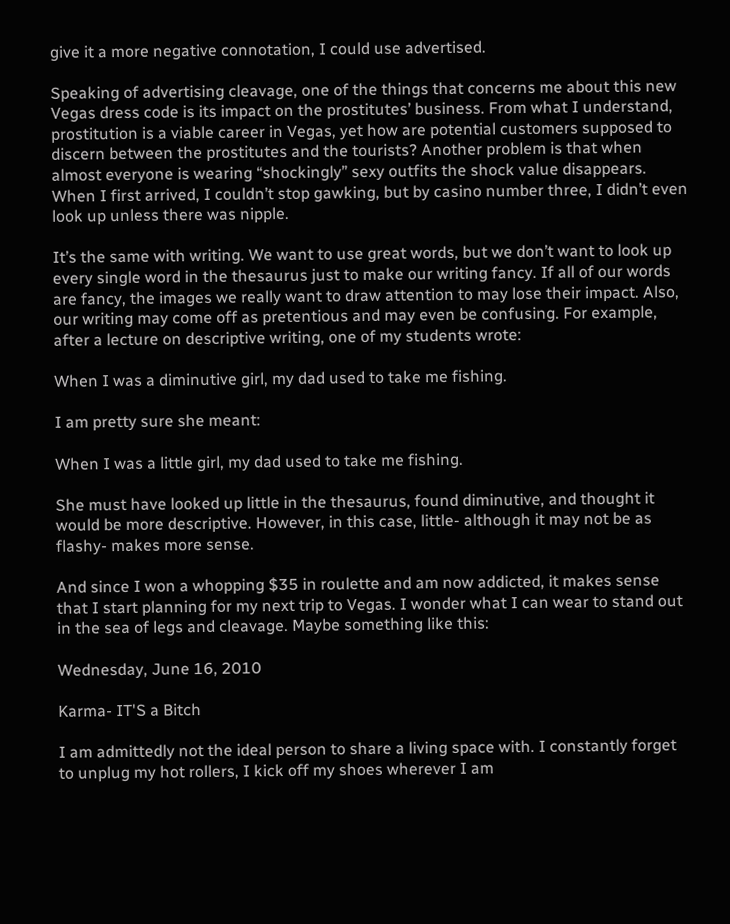give it a more negative connotation, I could use advertised.

Speaking of advertising cleavage, one of the things that concerns me about this new Vegas dress code is its impact on the prostitutes’ business. From what I understand, prostitution is a viable career in Vegas, yet how are potential customers supposed to discern between the prostitutes and the tourists? Another problem is that when almost everyone is wearing “shockingly” sexy outfits the shock value disappears. When I first arrived, I couldn’t stop gawking, but by casino number three, I didn’t even look up unless there was nipple.

It’s the same with writing. We want to use great words, but we don’t want to look up every single word in the thesaurus just to make our writing fancy. If all of our words are fancy, the images we really want to draw attention to may lose their impact. Also, our writing may come off as pretentious and may even be confusing. For example, after a lecture on descriptive writing, one of my students wrote:

When I was a diminutive girl, my dad used to take me fishing.

I am pretty sure she meant:

When I was a little girl, my dad used to take me fishing.

She must have looked up little in the thesaurus, found diminutive, and thought it would be more descriptive. However, in this case, little- although it may not be as flashy- makes more sense.

And since I won a whopping $35 in roulette and am now addicted, it makes sense that I start planning for my next trip to Vegas. I wonder what I can wear to stand out in the sea of legs and cleavage. Maybe something like this:

Wednesday, June 16, 2010

Karma- IT'S a Bitch

I am admittedly not the ideal person to share a living space with. I constantly forget to unplug my hot rollers, I kick off my shoes wherever I am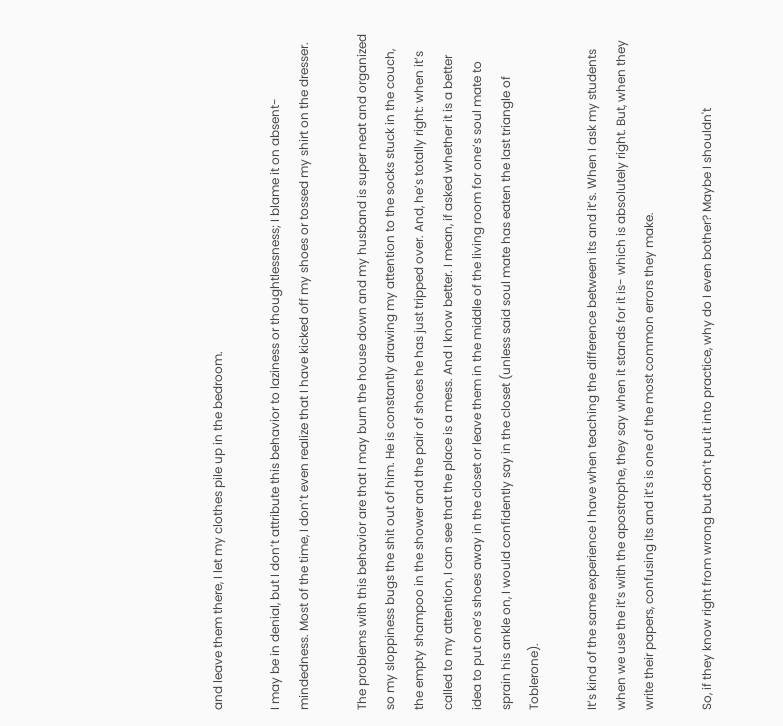and leave them there, I let my clothes pile up in the bedroom.

I may be in denial, but I don’t attribute this behavior to laziness or thoughtlessness; I blame it on absent-mindedness. Most of the time, I don’t even realize that I have kicked off my shoes or tossed my shirt on the dresser.

The problems with this behavior are that I may burn the house down and my husband is super neat and organized so my sloppiness bugs the shit out of him. He is constantly drawing my attention to the socks stuck in the couch, the empty shampoo in the shower and the pair of shoes he has just tripped over. And, he’s totally right: when it’s called to my attention, I can see that the place is a mess. And I know better. I mean, if asked whether it is a better idea to put one’s shoes away in the closet or leave them in the middle of the living room for one’s soul mate to sprain his ankle on, I would confidently say in the closet (unless said soul mate has eaten the last triangle of Toblerone).

It’s kind of the same experience I have when teaching the difference between its and it’s. When I ask my students when we use the it’s with the apostrophe, they say when it stands for it is- which is absolutely right. But, when they write their papers, confusing its and it’s is one of the most common errors they make.

So, if they know right from wrong but don’t put it into practice, why do I even bother? Maybe I shouldn't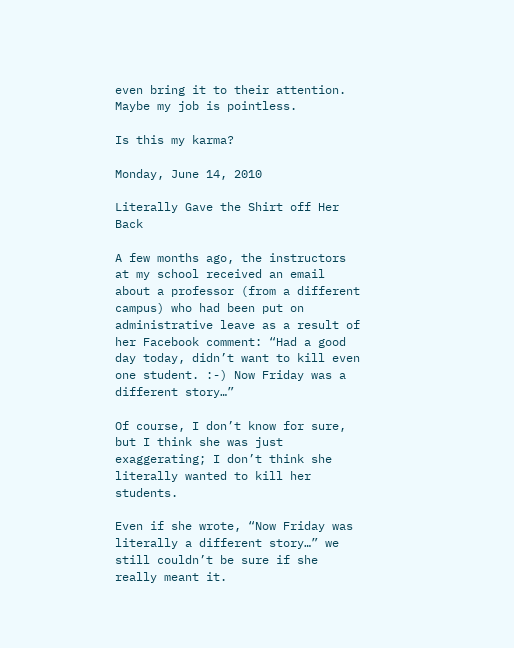even bring it to their attention. Maybe my job is pointless.

Is this my karma?

Monday, June 14, 2010

Literally Gave the Shirt off Her Back

A few months ago, the instructors at my school received an email about a professor (from a different campus) who had been put on administrative leave as a result of her Facebook comment: “Had a good day today, didn’t want to kill even one student. :-) Now Friday was a different story…”

Of course, I don’t know for sure, but I think she was just exaggerating; I don’t think she literally wanted to kill her students.

Even if she wrote, “Now Friday was literally a different story…” we still couldn’t be sure if she really meant it.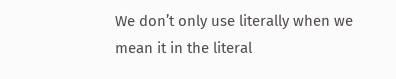We don’t only use literally when we mean it in the literal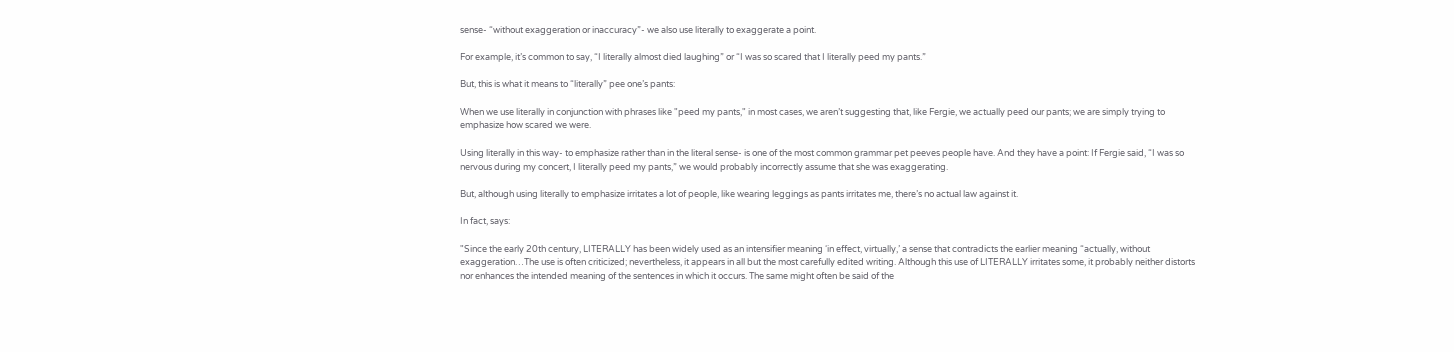sense- “without exaggeration or inaccuracy”- we also use literally to exaggerate a point.

For example, it’s common to say, “I literally almost died laughing” or “I was so scared that I literally peed my pants.”

But, this is what it means to “literally” pee one’s pants:

When we use literally in conjunction with phrases like "peed my pants," in most cases, we aren’t suggesting that, like Fergie, we actually peed our pants; we are simply trying to emphasize how scared we were.

Using literally in this way- to emphasize rather than in the literal sense- is one of the most common grammar pet peeves people have. And they have a point: If Fergie said, “I was so nervous during my concert, I literally peed my pants,” we would probably incorrectly assume that she was exaggerating.

But, although using literally to emphasize irritates a lot of people, like wearing leggings as pants irritates me, there’s no actual law against it.

In fact, says:

"Since the early 20th century, LITERALLY has been widely used as an intensifier meaning ‘in effect, virtually,’ a sense that contradicts the earlier meaning “actually, without exaggeration…The use is often criticized; nevertheless, it appears in all but the most carefully edited writing. Although this use of LITERALLY irritates some, it probably neither distorts nor enhances the intended meaning of the sentences in which it occurs. The same might often be said of the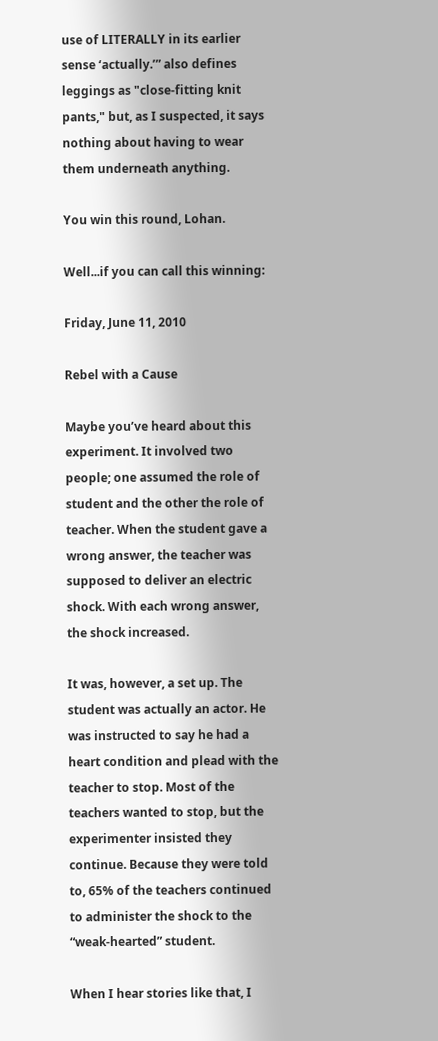use of LITERALLY in its earlier sense ‘actually.’” also defines leggings as "close-fitting knit pants," but, as I suspected, it says nothing about having to wear them underneath anything.

You win this round, Lohan.

Well...if you can call this winning:

Friday, June 11, 2010

Rebel with a Cause

Maybe you’ve heard about this experiment. It involved two people; one assumed the role of student and the other the role of teacher. When the student gave a wrong answer, the teacher was supposed to deliver an electric shock. With each wrong answer, the shock increased.

It was, however, a set up. The student was actually an actor. He was instructed to say he had a heart condition and plead with the teacher to stop. Most of the teachers wanted to stop, but the experimenter insisted they continue. Because they were told to, 65% of the teachers continued to administer the shock to the “weak-hearted” student.

When I hear stories like that, I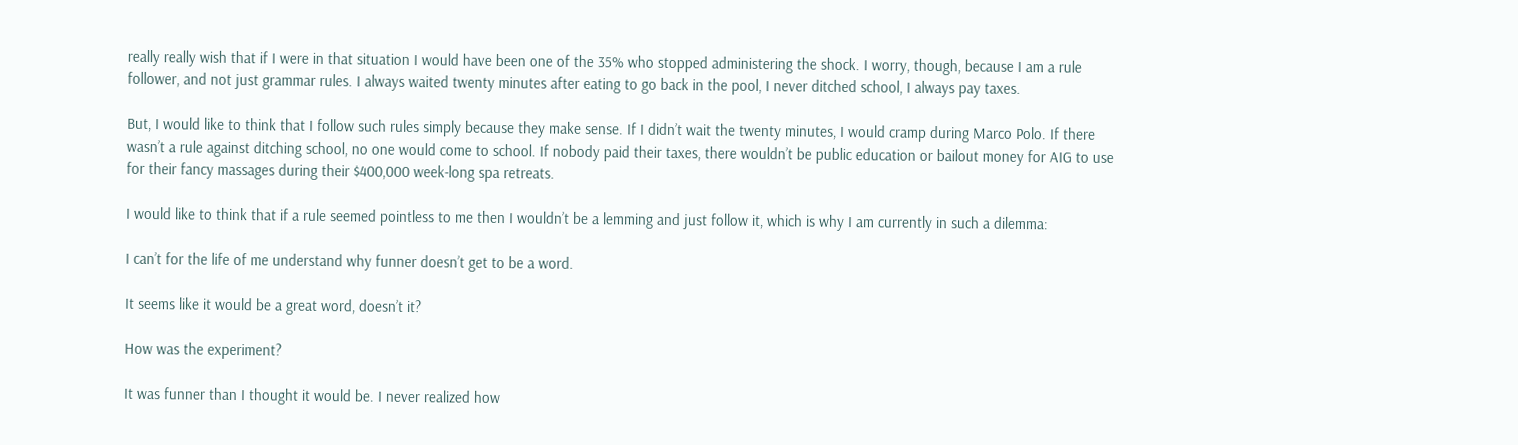really really wish that if I were in that situation I would have been one of the 35% who stopped administering the shock. I worry, though, because I am a rule follower, and not just grammar rules. I always waited twenty minutes after eating to go back in the pool, I never ditched school, I always pay taxes.

But, I would like to think that I follow such rules simply because they make sense. If I didn’t wait the twenty minutes, I would cramp during Marco Polo. If there wasn’t a rule against ditching school, no one would come to school. If nobody paid their taxes, there wouldn’t be public education or bailout money for AIG to use for their fancy massages during their $400,000 week-long spa retreats.

I would like to think that if a rule seemed pointless to me then I wouldn’t be a lemming and just follow it, which is why I am currently in such a dilemma:

I can’t for the life of me understand why funner doesn’t get to be a word.

It seems like it would be a great word, doesn’t it?

How was the experiment?

It was funner than I thought it would be. I never realized how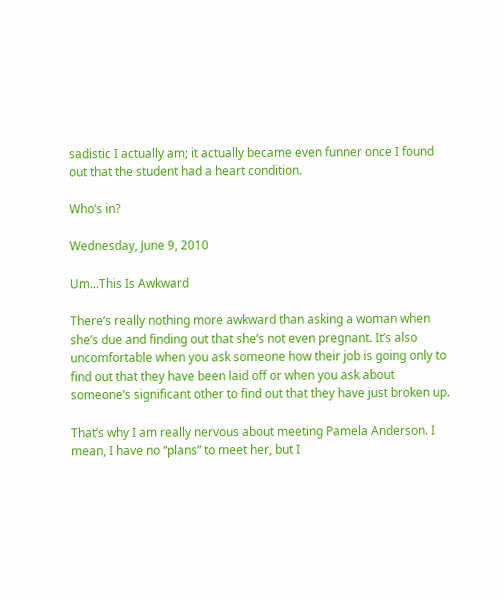sadistic I actually am; it actually became even funner once I found out that the student had a heart condition.

Who’s in?

Wednesday, June 9, 2010

Um...This Is Awkward

There’s really nothing more awkward than asking a woman when she’s due and finding out that she’s not even pregnant. It’s also uncomfortable when you ask someone how their job is going only to find out that they have been laid off or when you ask about someone’s significant other to find out that they have just broken up.

That’s why I am really nervous about meeting Pamela Anderson. I mean, I have no “plans” to meet her, but I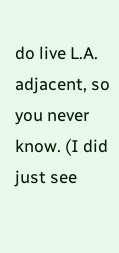do live L.A. adjacent, so you never know. (I did just see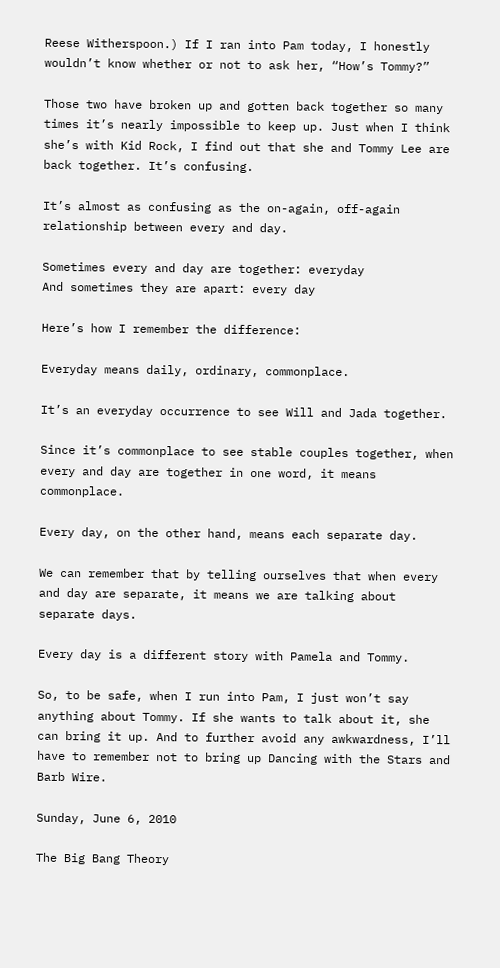Reese Witherspoon.) If I ran into Pam today, I honestly wouldn’t know whether or not to ask her, “How’s Tommy?”

Those two have broken up and gotten back together so many times it’s nearly impossible to keep up. Just when I think she’s with Kid Rock, I find out that she and Tommy Lee are back together. It’s confusing.

It’s almost as confusing as the on-again, off-again relationship between every and day.

Sometimes every and day are together: everyday
And sometimes they are apart: every day

Here’s how I remember the difference:

Everyday means daily, ordinary, commonplace.

It’s an everyday occurrence to see Will and Jada together.

Since it’s commonplace to see stable couples together, when every and day are together in one word, it means commonplace.

Every day, on the other hand, means each separate day.

We can remember that by telling ourselves that when every and day are separate, it means we are talking about separate days.

Every day is a different story with Pamela and Tommy.

So, to be safe, when I run into Pam, I just won’t say anything about Tommy. If she wants to talk about it, she can bring it up. And to further avoid any awkwardness, I’ll have to remember not to bring up Dancing with the Stars and Barb Wire.

Sunday, June 6, 2010

The Big Bang Theory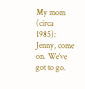My mom (circa 1985): Jenny, come on. We’ve got to go.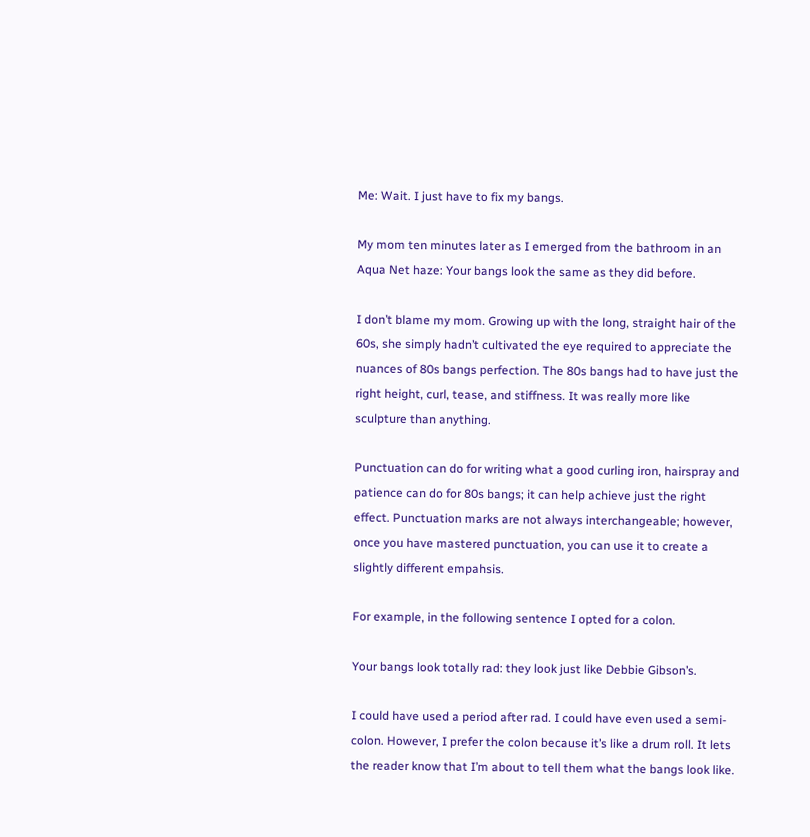Me: Wait. I just have to fix my bangs.

My mom ten minutes later as I emerged from the bathroom in an Aqua Net haze: Your bangs look the same as they did before.

I don’t blame my mom. Growing up with the long, straight hair of the 60s, she simply hadn’t cultivated the eye required to appreciate the nuances of 80s bangs perfection. The 80s bangs had to have just the right height, curl, tease, and stiffness. It was really more like sculpture than anything.

Punctuation can do for writing what a good curling iron, hairspray and patience can do for 80s bangs; it can help achieve just the right effect. Punctuation marks are not always interchangeable; however, once you have mastered punctuation, you can use it to create a slightly different empahsis.

For example, in the following sentence I opted for a colon.

Your bangs look totally rad: they look just like Debbie Gibson’s.

I could have used a period after rad. I could have even used a semi-colon. However, I prefer the colon because it’s like a drum roll. It lets the reader know that I’m about to tell them what the bangs look like.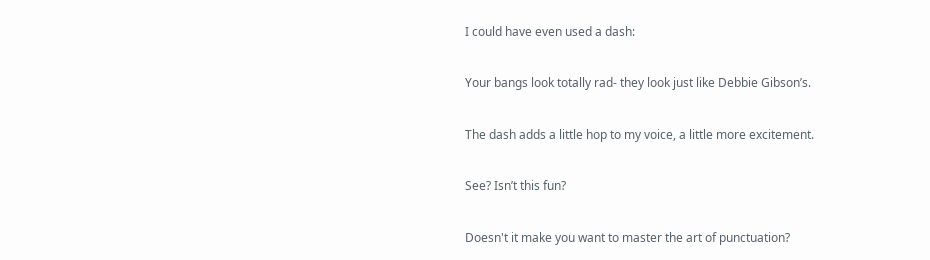I could have even used a dash:

Your bangs look totally rad- they look just like Debbie Gibson’s.

The dash adds a little hop to my voice, a little more excitement.

See? Isn’t this fun?

Doesn't it make you want to master the art of punctuation?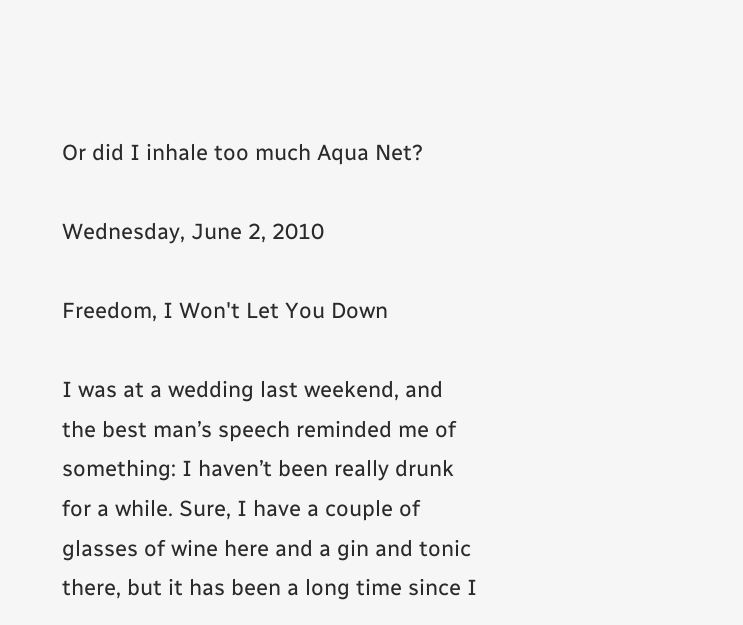Or did I inhale too much Aqua Net?

Wednesday, June 2, 2010

Freedom, I Won't Let You Down

I was at a wedding last weekend, and the best man’s speech reminded me of something: I haven’t been really drunk for a while. Sure, I have a couple of glasses of wine here and a gin and tonic there, but it has been a long time since I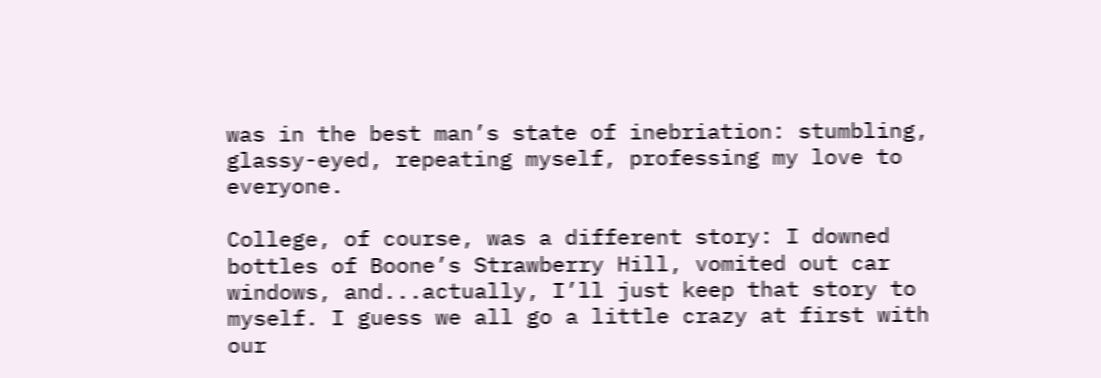was in the best man’s state of inebriation: stumbling, glassy-eyed, repeating myself, professing my love to everyone.

College, of course, was a different story: I downed bottles of Boone’s Strawberry Hill, vomited out car windows, and...actually, I’ll just keep that story to myself. I guess we all go a little crazy at first with our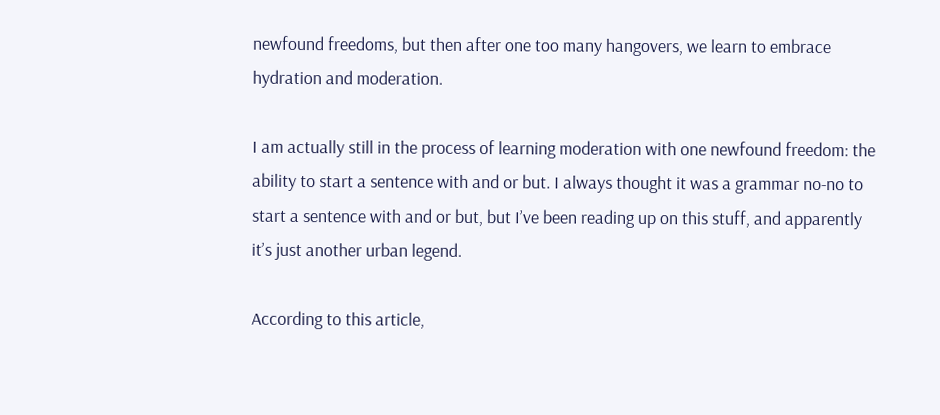newfound freedoms, but then after one too many hangovers, we learn to embrace hydration and moderation.

I am actually still in the process of learning moderation with one newfound freedom: the ability to start a sentence with and or but. I always thought it was a grammar no-no to start a sentence with and or but, but I’ve been reading up on this stuff, and apparently it’s just another urban legend.

According to this article,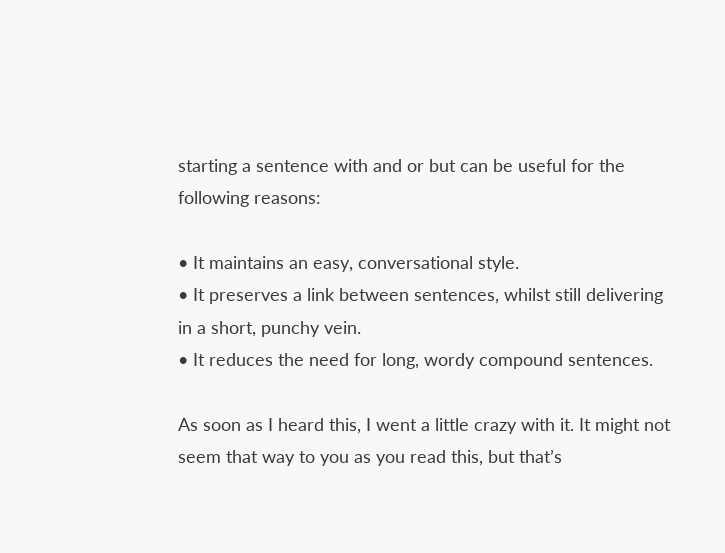starting a sentence with and or but can be useful for the following reasons:

• It maintains an easy, conversational style.
• It preserves a link between sentences, whilst still delivering in a short, punchy vein.
• It reduces the need for long, wordy compound sentences.

As soon as I heard this, I went a little crazy with it. It might not seem that way to you as you read this, but that’s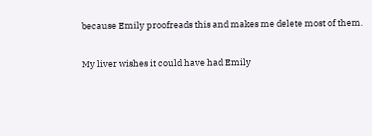because Emily proofreads this and makes me delete most of them.

My liver wishes it could have had Emily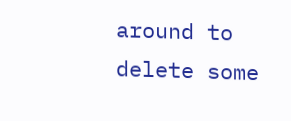around to delete some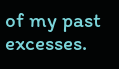of my past excesses.